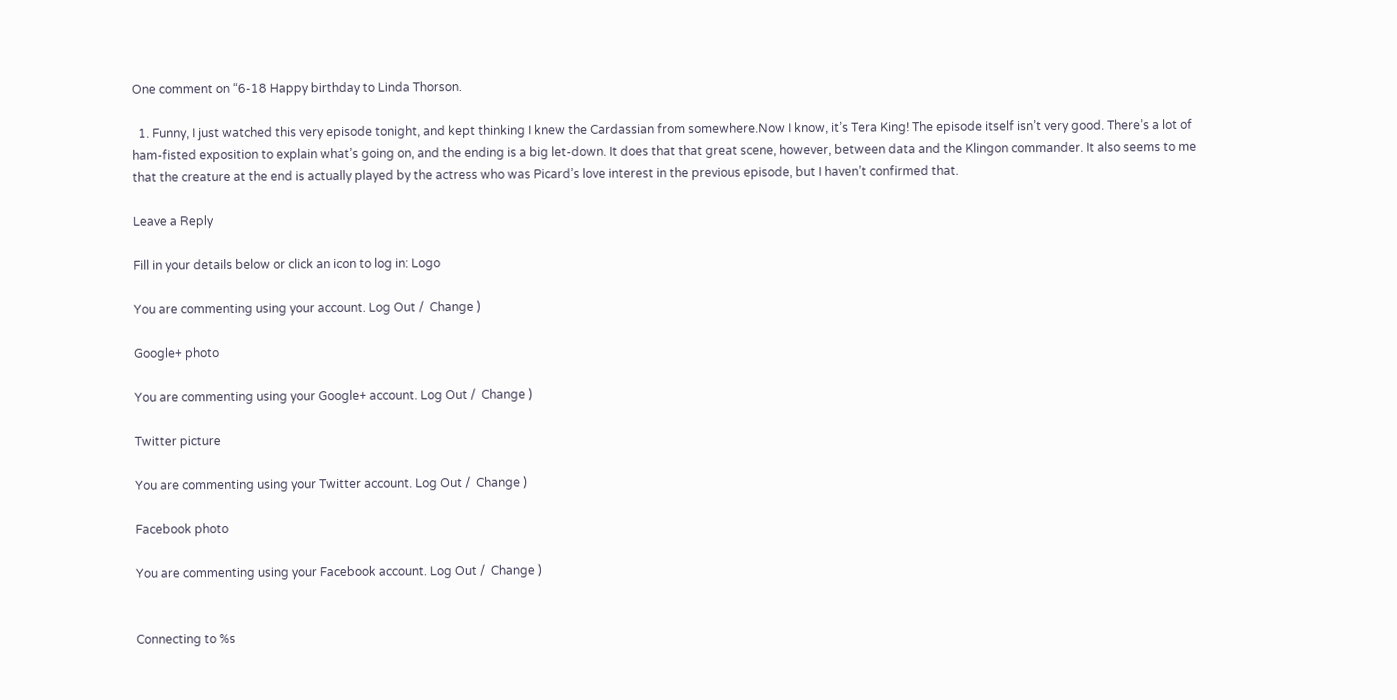One comment on “6-18 Happy birthday to Linda Thorson.

  1. Funny, I just watched this very episode tonight, and kept thinking I knew the Cardassian from somewhere.Now I know, it’s Tera King! The episode itself isn’t very good. There’s a lot of ham-fisted exposition to explain what’s going on, and the ending is a big let-down. It does that that great scene, however, between data and the Klingon commander. It also seems to me that the creature at the end is actually played by the actress who was Picard’s love interest in the previous episode, but I haven’t confirmed that.

Leave a Reply

Fill in your details below or click an icon to log in: Logo

You are commenting using your account. Log Out /  Change )

Google+ photo

You are commenting using your Google+ account. Log Out /  Change )

Twitter picture

You are commenting using your Twitter account. Log Out /  Change )

Facebook photo

You are commenting using your Facebook account. Log Out /  Change )


Connecting to %s